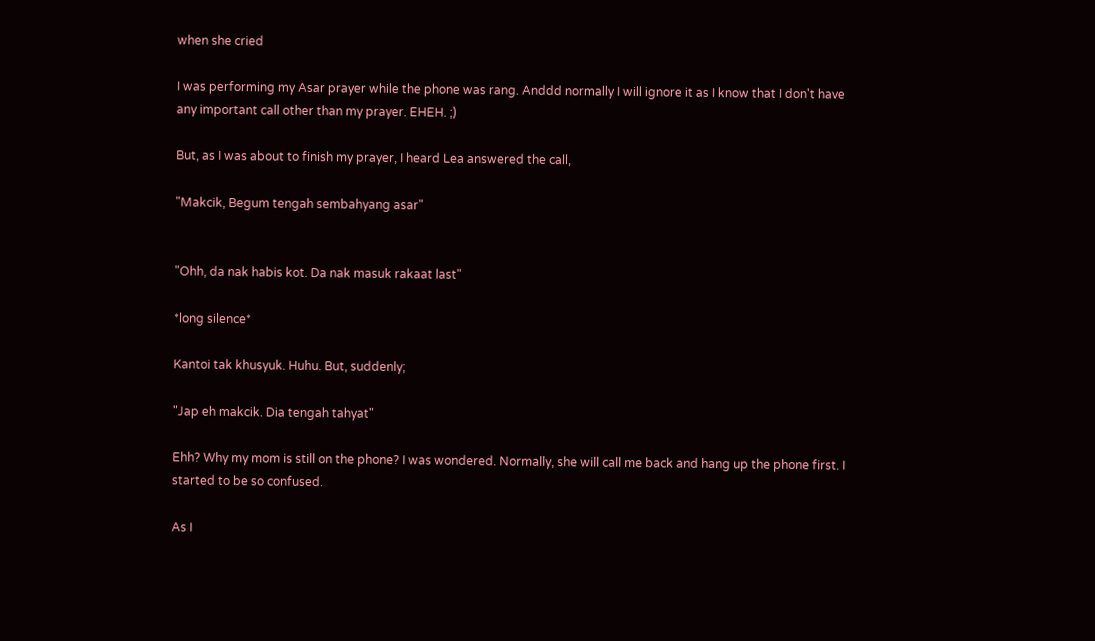when she cried

I was performing my Asar prayer while the phone was rang. Anddd normally I will ignore it as I know that I don't have any important call other than my prayer. EHEH. ;)

But, as I was about to finish my prayer, I heard Lea answered the call,

"Makcik, Begum tengah sembahyang asar"


"Ohh, da nak habis kot. Da nak masuk rakaat last"

*long silence*

Kantoi tak khusyuk. Huhu. But, suddenly;

"Jap eh makcik. Dia tengah tahyat"

Ehh? Why my mom is still on the phone? I was wondered. Normally, she will call me back and hang up the phone first. I started to be so confused.

As I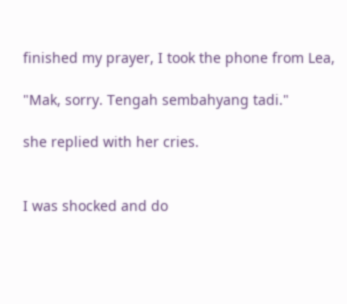finished my prayer, I took the phone from Lea,

"Mak, sorry. Tengah sembahyang tadi."

she replied with her cries.


I was shocked and do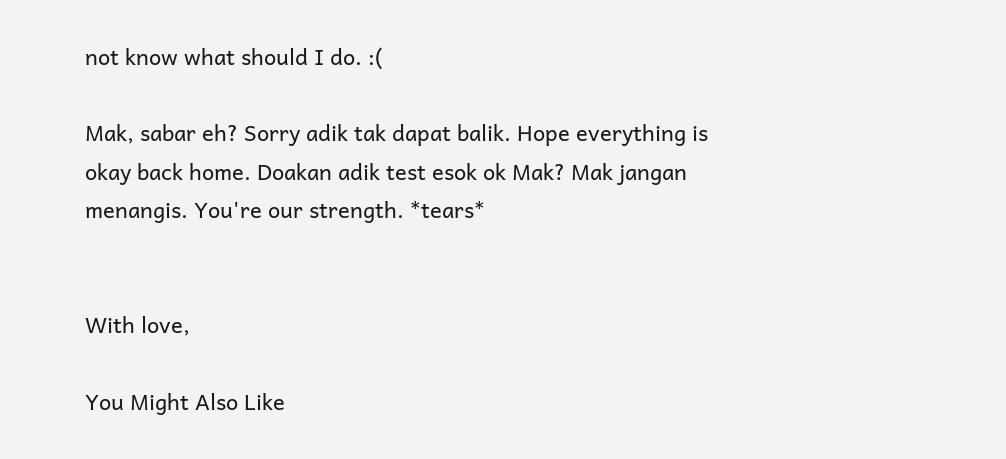not know what should I do. :(

Mak, sabar eh? Sorry adik tak dapat balik. Hope everything is okay back home. Doakan adik test esok ok Mak? Mak jangan menangis. You're our strength. *tears*


With love,

You Might Also Like